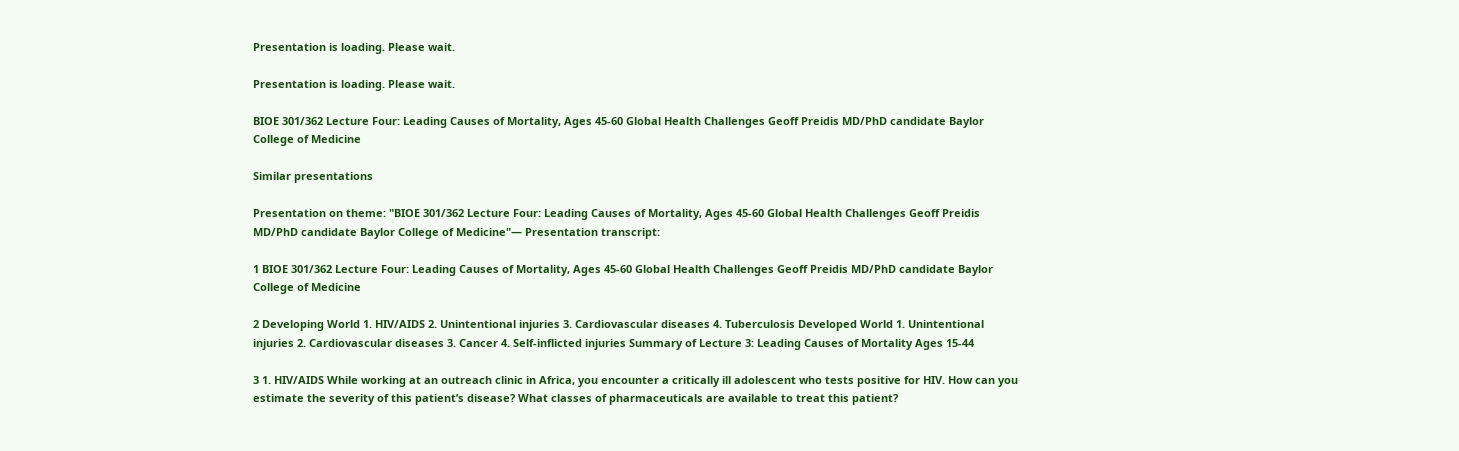Presentation is loading. Please wait.

Presentation is loading. Please wait.

BIOE 301/362 Lecture Four: Leading Causes of Mortality, Ages 45-60 Global Health Challenges Geoff Preidis MD/PhD candidate Baylor College of Medicine

Similar presentations

Presentation on theme: "BIOE 301/362 Lecture Four: Leading Causes of Mortality, Ages 45-60 Global Health Challenges Geoff Preidis MD/PhD candidate Baylor College of Medicine"— Presentation transcript:

1 BIOE 301/362 Lecture Four: Leading Causes of Mortality, Ages 45-60 Global Health Challenges Geoff Preidis MD/PhD candidate Baylor College of Medicine

2 Developing World 1. HIV/AIDS 2. Unintentional injuries 3. Cardiovascular diseases 4. Tuberculosis Developed World 1. Unintentional injuries 2. Cardiovascular diseases 3. Cancer 4. Self-inflicted injuries Summary of Lecture 3: Leading Causes of Mortality Ages 15-44

3 1. HIV/AIDS While working at an outreach clinic in Africa, you encounter a critically ill adolescent who tests positive for HIV. How can you estimate the severity of this patient’s disease? What classes of pharmaceuticals are available to treat this patient?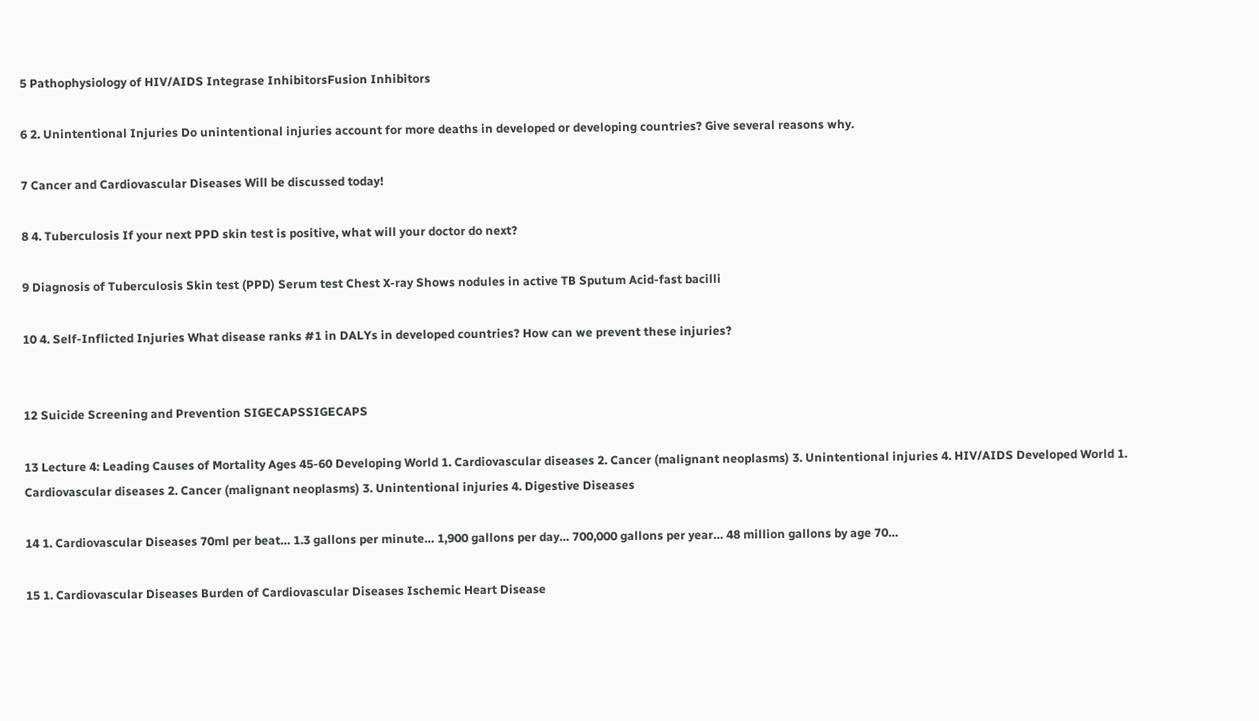5 Pathophysiology of HIV/AIDS Integrase InhibitorsFusion Inhibitors

6 2. Unintentional Injuries Do unintentional injuries account for more deaths in developed or developing countries? Give several reasons why.

7 Cancer and Cardiovascular Diseases Will be discussed today!

8 4. Tuberculosis If your next PPD skin test is positive, what will your doctor do next?

9 Diagnosis of Tuberculosis Skin test (PPD) Serum test Chest X-ray Shows nodules in active TB Sputum Acid-fast bacilli

10 4. Self-Inflicted Injuries What disease ranks #1 in DALYs in developed countries? How can we prevent these injuries?


12 Suicide Screening and Prevention SIGECAPSSIGECAPS

13 Lecture 4: Leading Causes of Mortality Ages 45-60 Developing World 1. Cardiovascular diseases 2. Cancer (malignant neoplasms) 3. Unintentional injuries 4. HIV/AIDS Developed World 1. Cardiovascular diseases 2. Cancer (malignant neoplasms) 3. Unintentional injuries 4. Digestive Diseases

14 1. Cardiovascular Diseases 70ml per beat… 1.3 gallons per minute… 1,900 gallons per day… 700,000 gallons per year… 48 million gallons by age 70…

15 1. Cardiovascular Diseases Burden of Cardiovascular Diseases Ischemic Heart Disease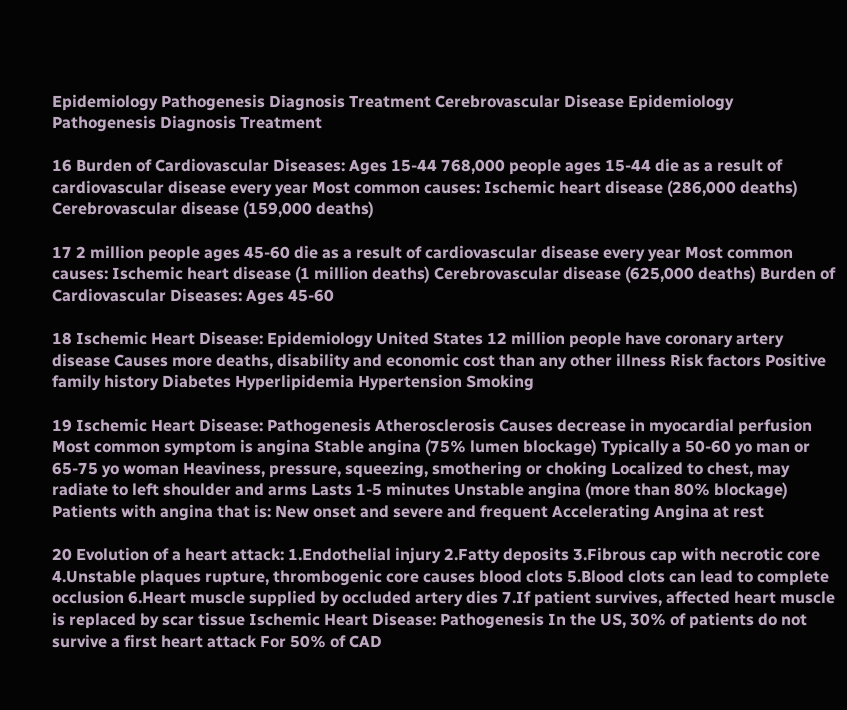Epidemiology Pathogenesis Diagnosis Treatment Cerebrovascular Disease Epidemiology Pathogenesis Diagnosis Treatment

16 Burden of Cardiovascular Diseases: Ages 15-44 768,000 people ages 15-44 die as a result of cardiovascular disease every year Most common causes: Ischemic heart disease (286,000 deaths) Cerebrovascular disease (159,000 deaths)

17 2 million people ages 45-60 die as a result of cardiovascular disease every year Most common causes: Ischemic heart disease (1 million deaths) Cerebrovascular disease (625,000 deaths) Burden of Cardiovascular Diseases: Ages 45-60

18 Ischemic Heart Disease: Epidemiology United States 12 million people have coronary artery disease Causes more deaths, disability and economic cost than any other illness Risk factors Positive family history Diabetes Hyperlipidemia Hypertension Smoking

19 Ischemic Heart Disease: Pathogenesis Atherosclerosis Causes decrease in myocardial perfusion Most common symptom is angina Stable angina (75% lumen blockage) Typically a 50-60 yo man or 65-75 yo woman Heaviness, pressure, squeezing, smothering or choking Localized to chest, may radiate to left shoulder and arms Lasts 1-5 minutes Unstable angina (more than 80% blockage) Patients with angina that is: New onset and severe and frequent Accelerating Angina at rest

20 Evolution of a heart attack: 1.Endothelial injury 2.Fatty deposits 3.Fibrous cap with necrotic core 4.Unstable plaques rupture, thrombogenic core causes blood clots 5.Blood clots can lead to complete occlusion 6.Heart muscle supplied by occluded artery dies 7.If patient survives, affected heart muscle is replaced by scar tissue Ischemic Heart Disease: Pathogenesis In the US, 30% of patients do not survive a first heart attack For 50% of CAD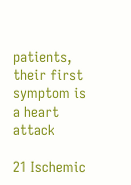patients, their first symptom is a heart attack

21 Ischemic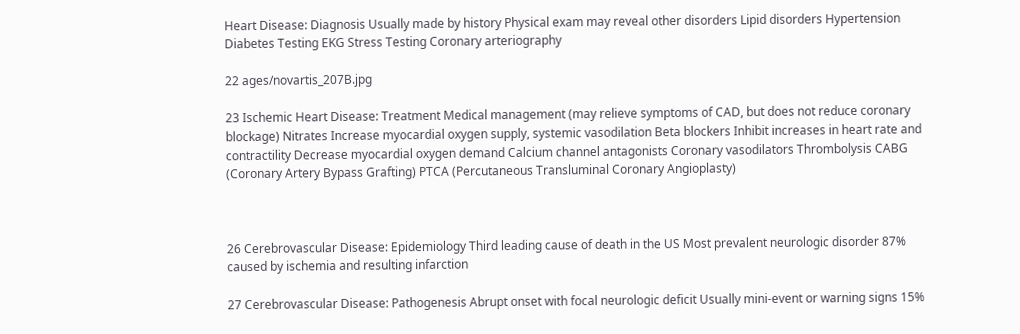Heart Disease: Diagnosis Usually made by history Physical exam may reveal other disorders Lipid disorders Hypertension Diabetes Testing EKG Stress Testing Coronary arteriography

22 ages/novartis_207B.jpg

23 Ischemic Heart Disease: Treatment Medical management (may relieve symptoms of CAD, but does not reduce coronary blockage) Nitrates Increase myocardial oxygen supply, systemic vasodilation Beta blockers Inhibit increases in heart rate and contractility Decrease myocardial oxygen demand Calcium channel antagonists Coronary vasodilators Thrombolysis CABG (Coronary Artery Bypass Grafting) PTCA (Percutaneous Transluminal Coronary Angioplasty)



26 Cerebrovascular Disease: Epidemiology Third leading cause of death in the US Most prevalent neurologic disorder 87% caused by ischemia and resulting infarction

27 Cerebrovascular Disease: Pathogenesis Abrupt onset with focal neurologic deficit Usually mini-event or warning signs 15%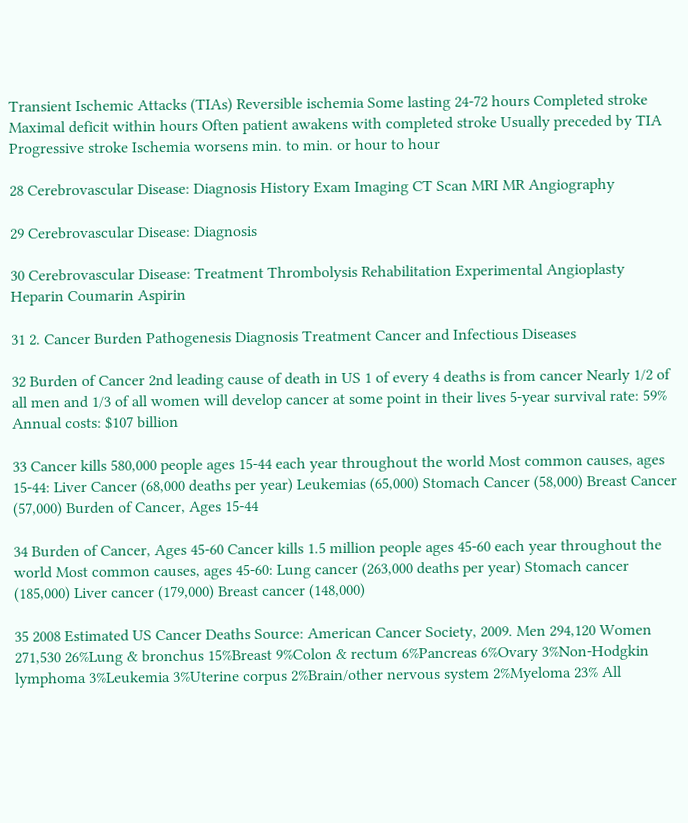Transient Ischemic Attacks (TIAs) Reversible ischemia Some lasting 24-72 hours Completed stroke Maximal deficit within hours Often patient awakens with completed stroke Usually preceded by TIA Progressive stroke Ischemia worsens min. to min. or hour to hour

28 Cerebrovascular Disease: Diagnosis History Exam Imaging CT Scan MRI MR Angiography

29 Cerebrovascular Disease: Diagnosis

30 Cerebrovascular Disease: Treatment Thrombolysis Rehabilitation Experimental Angioplasty Heparin Coumarin Aspirin

31 2. Cancer Burden Pathogenesis Diagnosis Treatment Cancer and Infectious Diseases

32 Burden of Cancer 2nd leading cause of death in US 1 of every 4 deaths is from cancer Nearly 1/2 of all men and 1/3 of all women will develop cancer at some point in their lives 5-year survival rate: 59% Annual costs: $107 billion

33 Cancer kills 580,000 people ages 15-44 each year throughout the world Most common causes, ages 15-44: Liver Cancer (68,000 deaths per year) Leukemias (65,000) Stomach Cancer (58,000) Breast Cancer (57,000) Burden of Cancer, Ages 15-44

34 Burden of Cancer, Ages 45-60 Cancer kills 1.5 million people ages 45-60 each year throughout the world Most common causes, ages 45-60: Lung cancer (263,000 deaths per year) Stomach cancer (185,000) Liver cancer (179,000) Breast cancer (148,000)

35 2008 Estimated US Cancer Deaths Source: American Cancer Society, 2009. Men 294,120 Women 271,530 26%Lung & bronchus 15%Breast 9%Colon & rectum 6%Pancreas 6%Ovary 3%Non-Hodgkin lymphoma 3%Leukemia 3%Uterine corpus 2%Brain/other nervous system 2%Myeloma 23% All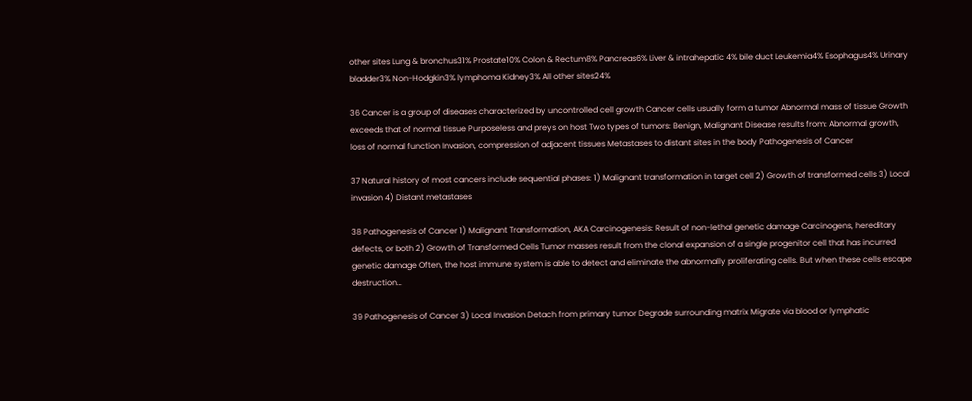other sites Lung & bronchus31% Prostate10% Colon & Rectum8% Pancreas6% Liver & intrahepatic 4% bile duct Leukemia4% Esophagus4% Urinary bladder3% Non-Hodgkin3% lymphoma Kidney3% All other sites24%

36 Cancer is a group of diseases characterized by uncontrolled cell growth Cancer cells usually form a tumor Abnormal mass of tissue Growth exceeds that of normal tissue Purposeless and preys on host Two types of tumors: Benign, Malignant Disease results from: Abnormal growth, loss of normal function Invasion, compression of adjacent tissues Metastases to distant sites in the body Pathogenesis of Cancer

37 Natural history of most cancers include sequential phases: 1) Malignant transformation in target cell 2) Growth of transformed cells 3) Local invasion 4) Distant metastases

38 Pathogenesis of Cancer 1) Malignant Transformation, AKA Carcinogenesis: Result of non-lethal genetic damage Carcinogens, hereditary defects, or both 2) Growth of Transformed Cells Tumor masses result from the clonal expansion of a single progenitor cell that has incurred genetic damage Often, the host immune system is able to detect and eliminate the abnormally proliferating cells. But when these cells escape destruction…

39 Pathogenesis of Cancer 3) Local Invasion Detach from primary tumor Degrade surrounding matrix Migrate via blood or lymphatic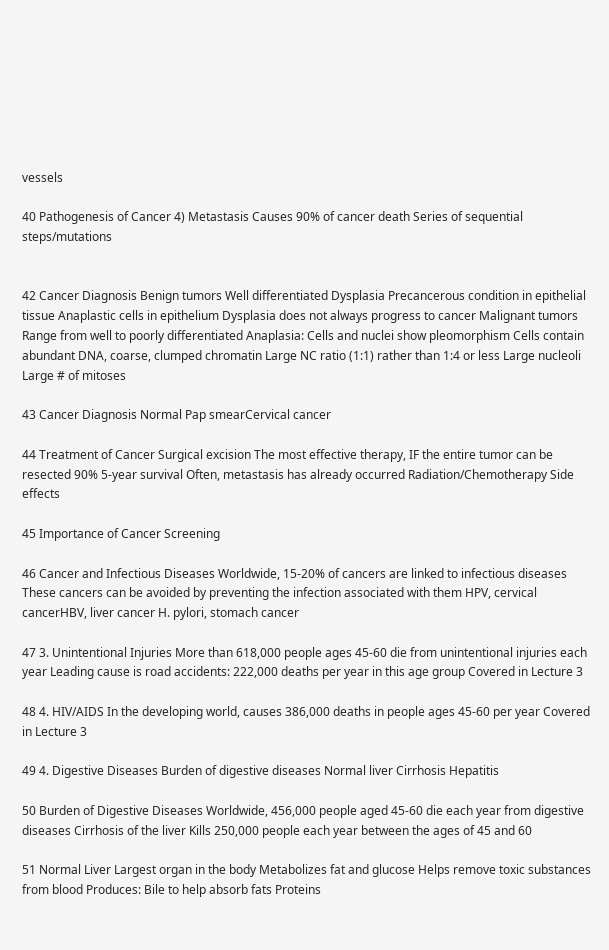vessels

40 Pathogenesis of Cancer 4) Metastasis Causes 90% of cancer death Series of sequential steps/mutations


42 Cancer Diagnosis Benign tumors Well differentiated Dysplasia Precancerous condition in epithelial tissue Anaplastic cells in epithelium Dysplasia does not always progress to cancer Malignant tumors Range from well to poorly differentiated Anaplasia: Cells and nuclei show pleomorphism Cells contain abundant DNA, coarse, clumped chromatin Large NC ratio (1:1) rather than 1:4 or less Large nucleoli Large # of mitoses

43 Cancer Diagnosis Normal Pap smearCervical cancer

44 Treatment of Cancer Surgical excision The most effective therapy, IF the entire tumor can be resected 90% 5-year survival Often, metastasis has already occurred Radiation/Chemotherapy Side effects

45 Importance of Cancer Screening

46 Cancer and Infectious Diseases Worldwide, 15-20% of cancers are linked to infectious diseases These cancers can be avoided by preventing the infection associated with them HPV, cervical cancerHBV, liver cancer H. pylori, stomach cancer

47 3. Unintentional Injuries More than 618,000 people ages 45-60 die from unintentional injuries each year Leading cause is road accidents: 222,000 deaths per year in this age group Covered in Lecture 3

48 4. HIV/AIDS In the developing world, causes 386,000 deaths in people ages 45-60 per year Covered in Lecture 3

49 4. Digestive Diseases Burden of digestive diseases Normal liver Cirrhosis Hepatitis

50 Burden of Digestive Diseases Worldwide, 456,000 people aged 45-60 die each year from digestive diseases Cirrhosis of the liver Kills 250,000 people each year between the ages of 45 and 60

51 Normal Liver Largest organ in the body Metabolizes fat and glucose Helps remove toxic substances from blood Produces: Bile to help absorb fats Proteins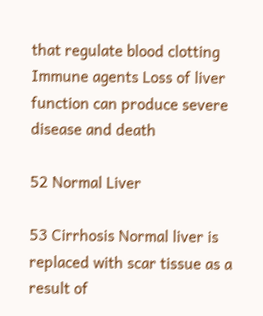that regulate blood clotting Immune agents Loss of liver function can produce severe disease and death

52 Normal Liver

53 Cirrhosis Normal liver is replaced with scar tissue as a result of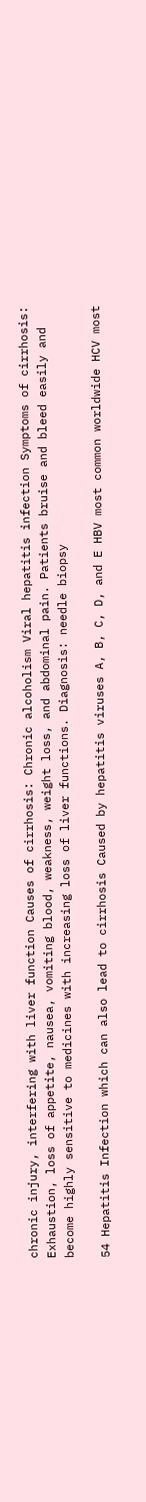chronic injury, interfering with liver function Causes of cirrhosis: Chronic alcoholism Viral hepatitis infection Symptoms of cirrhosis: Exhaustion, loss of appetite, nausea, vomiting blood, weakness, weight loss, and abdominal pain. Patients bruise and bleed easily and become highly sensitive to medicines with increasing loss of liver functions. Diagnosis: needle biopsy

54 Hepatitis Infection which can also lead to cirrhosis Caused by hepatitis viruses A, B, C, D, and E HBV most common worldwide HCV most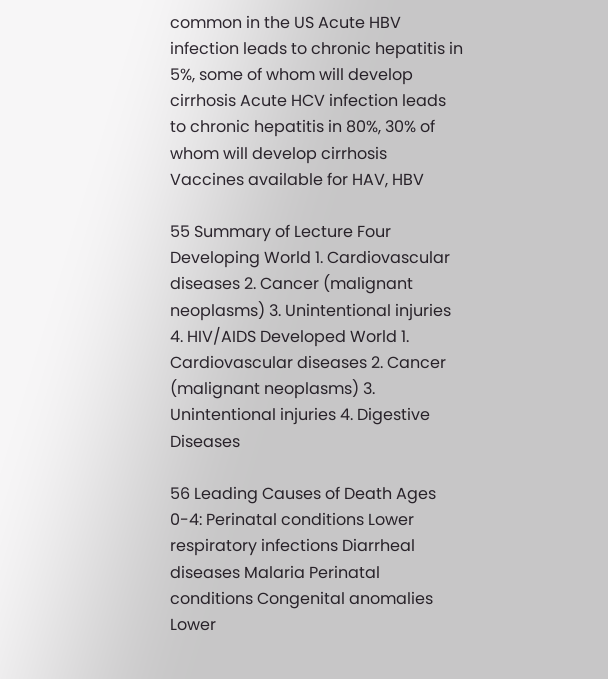common in the US Acute HBV infection leads to chronic hepatitis in 5%, some of whom will develop cirrhosis Acute HCV infection leads to chronic hepatitis in 80%, 30% of whom will develop cirrhosis Vaccines available for HAV, HBV

55 Summary of Lecture Four Developing World 1. Cardiovascular diseases 2. Cancer (malignant neoplasms) 3. Unintentional injuries 4. HIV/AIDS Developed World 1. Cardiovascular diseases 2. Cancer (malignant neoplasms) 3. Unintentional injuries 4. Digestive Diseases

56 Leading Causes of Death Ages 0-4: Perinatal conditions Lower respiratory infections Diarrheal diseases Malaria Perinatal conditions Congenital anomalies Lower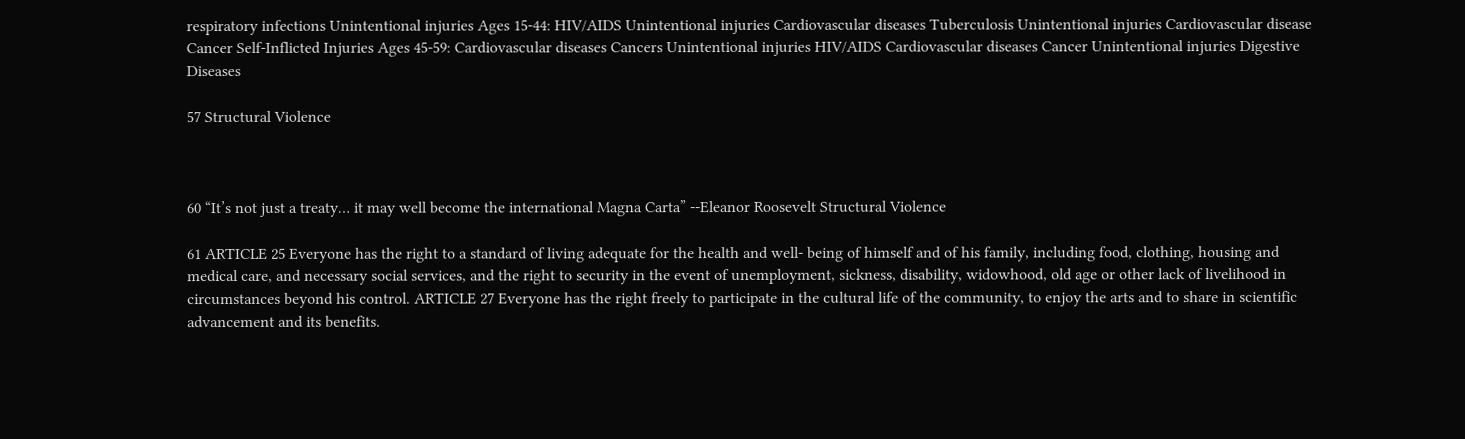respiratory infections Unintentional injuries Ages 15-44: HIV/AIDS Unintentional injuries Cardiovascular diseases Tuberculosis Unintentional injuries Cardiovascular disease Cancer Self-Inflicted Injuries Ages 45-59: Cardiovascular diseases Cancers Unintentional injuries HIV/AIDS Cardiovascular diseases Cancer Unintentional injuries Digestive Diseases

57 Structural Violence



60 “It’s not just a treaty… it may well become the international Magna Carta” --Eleanor Roosevelt Structural Violence

61 ARTICLE 25 Everyone has the right to a standard of living adequate for the health and well- being of himself and of his family, including food, clothing, housing and medical care, and necessary social services, and the right to security in the event of unemployment, sickness, disability, widowhood, old age or other lack of livelihood in circumstances beyond his control. ARTICLE 27 Everyone has the right freely to participate in the cultural life of the community, to enjoy the arts and to share in scientific advancement and its benefits.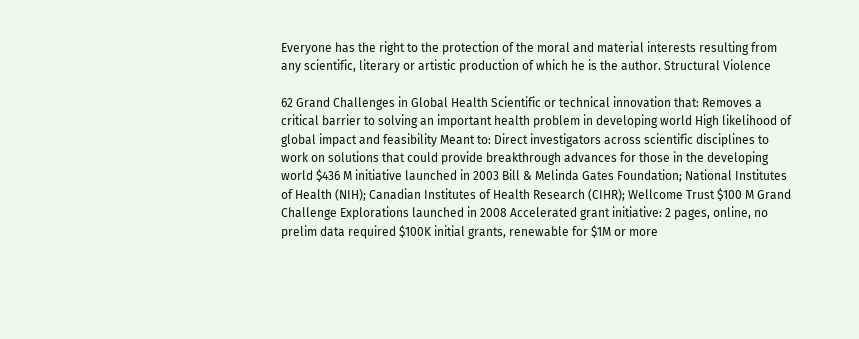Everyone has the right to the protection of the moral and material interests resulting from any scientific, literary or artistic production of which he is the author. Structural Violence

62 Grand Challenges in Global Health Scientific or technical innovation that: Removes a critical barrier to solving an important health problem in developing world High likelihood of global impact and feasibility Meant to: Direct investigators across scientific disciplines to work on solutions that could provide breakthrough advances for those in the developing world $436 M initiative launched in 2003 Bill & Melinda Gates Foundation; National Institutes of Health (NIH); Canadian Institutes of Health Research (CIHR); Wellcome Trust $100 M Grand Challenge Explorations launched in 2008 Accelerated grant initiative: 2 pages, online, no prelim data required $100K initial grants, renewable for $1M or more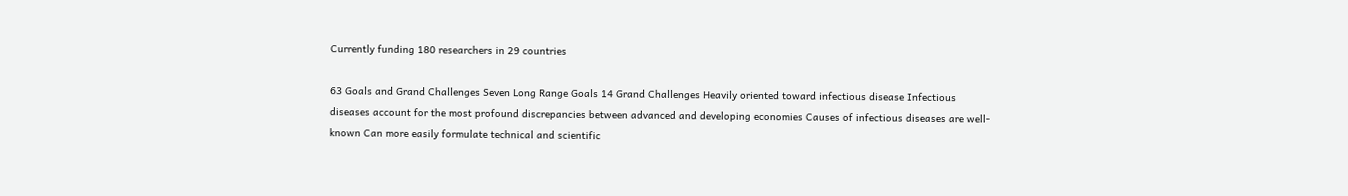Currently funding 180 researchers in 29 countries

63 Goals and Grand Challenges Seven Long Range Goals 14 Grand Challenges Heavily oriented toward infectious disease Infectious diseases account for the most profound discrepancies between advanced and developing economies Causes of infectious diseases are well-known Can more easily formulate technical and scientific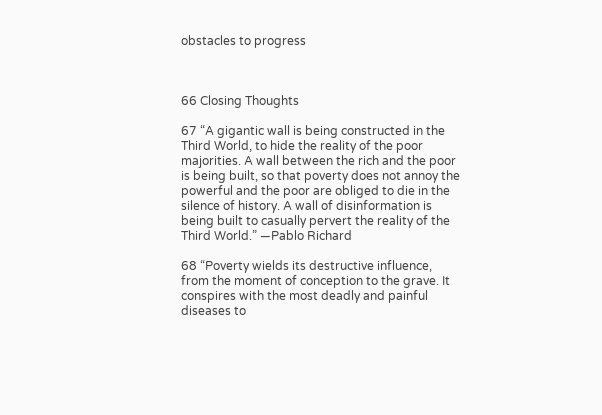obstacles to progress



66 Closing Thoughts

67 “A gigantic wall is being constructed in the Third World, to hide the reality of the poor majorities. A wall between the rich and the poor is being built, so that poverty does not annoy the powerful and the poor are obliged to die in the silence of history. A wall of disinformation is being built to casually pervert the reality of the Third World.” —Pablo Richard

68 “Poverty wields its destructive influence, from the moment of conception to the grave. It conspires with the most deadly and painful diseases to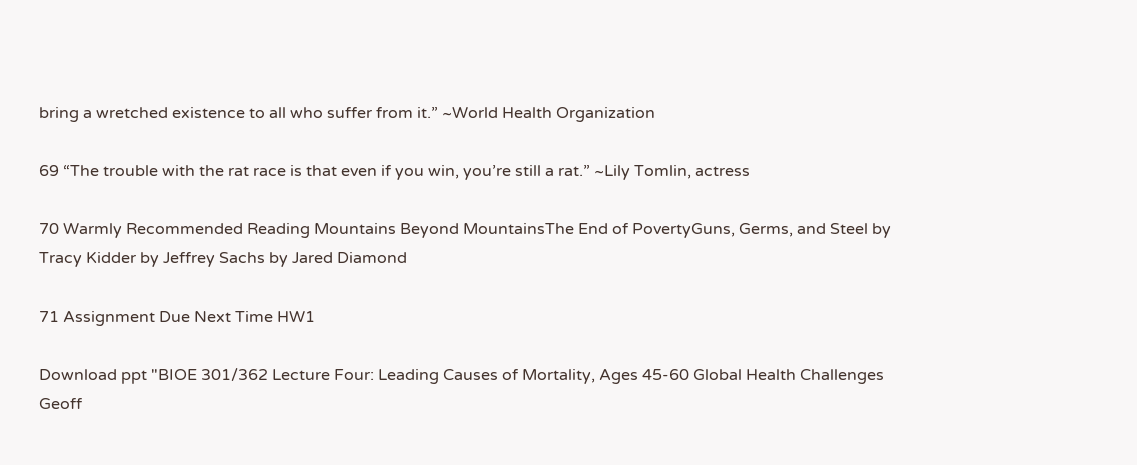bring a wretched existence to all who suffer from it.” ~World Health Organization

69 “The trouble with the rat race is that even if you win, you’re still a rat.” ~Lily Tomlin, actress

70 Warmly Recommended Reading Mountains Beyond MountainsThe End of PovertyGuns, Germs, and Steel by Tracy Kidder by Jeffrey Sachs by Jared Diamond

71 Assignment Due Next Time HW1

Download ppt "BIOE 301/362 Lecture Four: Leading Causes of Mortality, Ages 45-60 Global Health Challenges Geoff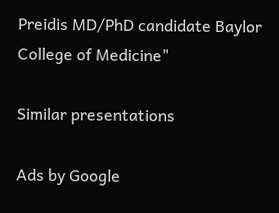Preidis MD/PhD candidate Baylor College of Medicine"

Similar presentations

Ads by Google